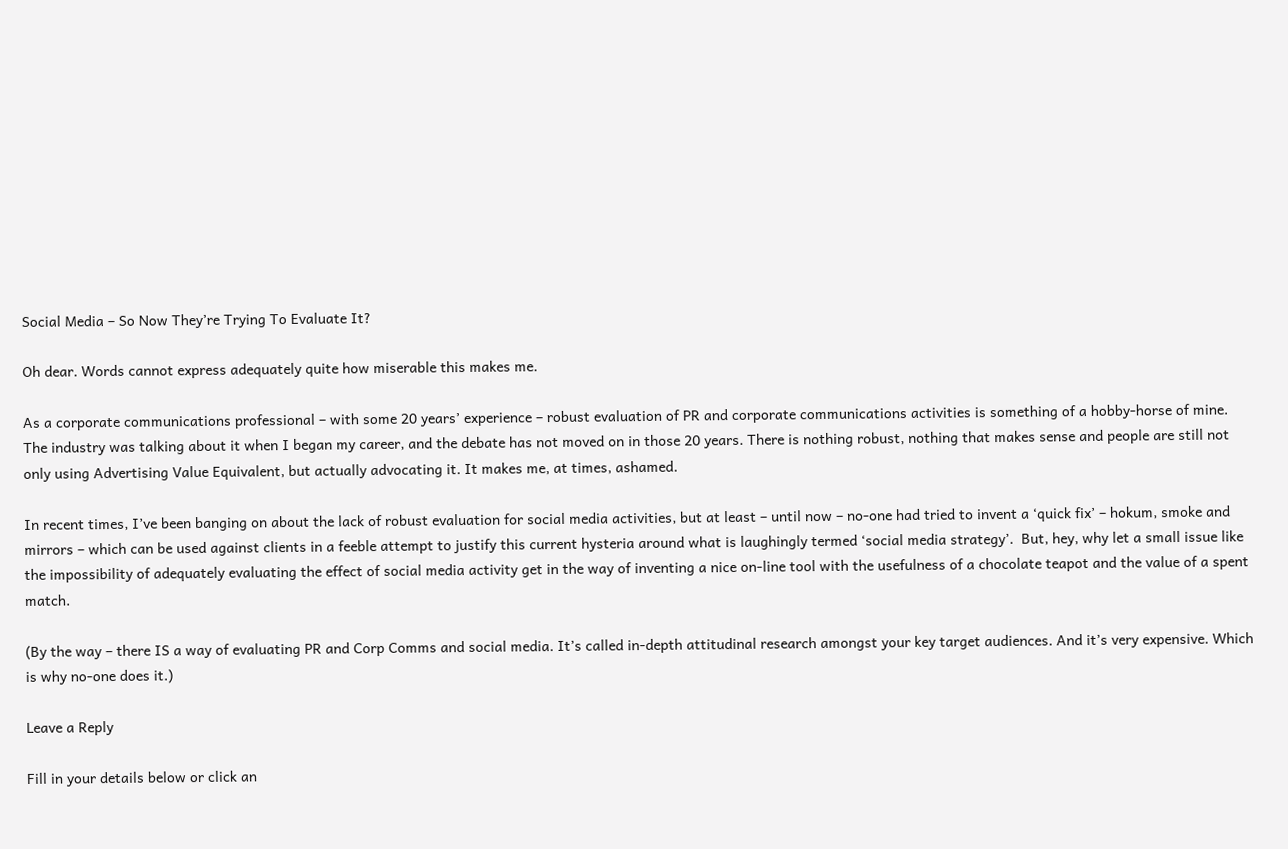Social Media – So Now They’re Trying To Evaluate It?

Oh dear. Words cannot express adequately quite how miserable this makes me.

As a corporate communications professional – with some 20 years’ experience – robust evaluation of PR and corporate communications activities is something of a hobby-horse of mine. The industry was talking about it when I began my career, and the debate has not moved on in those 20 years. There is nothing robust, nothing that makes sense and people are still not only using Advertising Value Equivalent, but actually advocating it. It makes me, at times, ashamed.

In recent times, I’ve been banging on about the lack of robust evaluation for social media activities, but at least – until now – no-one had tried to invent a ‘quick fix’ – hokum, smoke and mirrors – which can be used against clients in a feeble attempt to justify this current hysteria around what is laughingly termed ‘social media strategy’.  But, hey, why let a small issue like the impossibility of adequately evaluating the effect of social media activity get in the way of inventing a nice on-line tool with the usefulness of a chocolate teapot and the value of a spent match.

(By the way – there IS a way of evaluating PR and Corp Comms and social media. It’s called in-depth attitudinal research amongst your key target audiences. And it’s very expensive. Which is why no-one does it.)

Leave a Reply

Fill in your details below or click an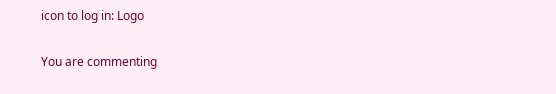icon to log in: Logo

You are commenting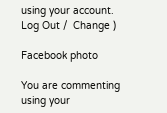using your account. Log Out /  Change )

Facebook photo

You are commenting using your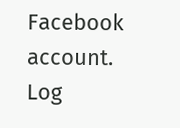Facebook account. Log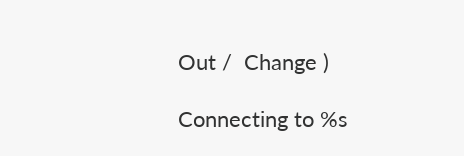Out /  Change )

Connecting to %s